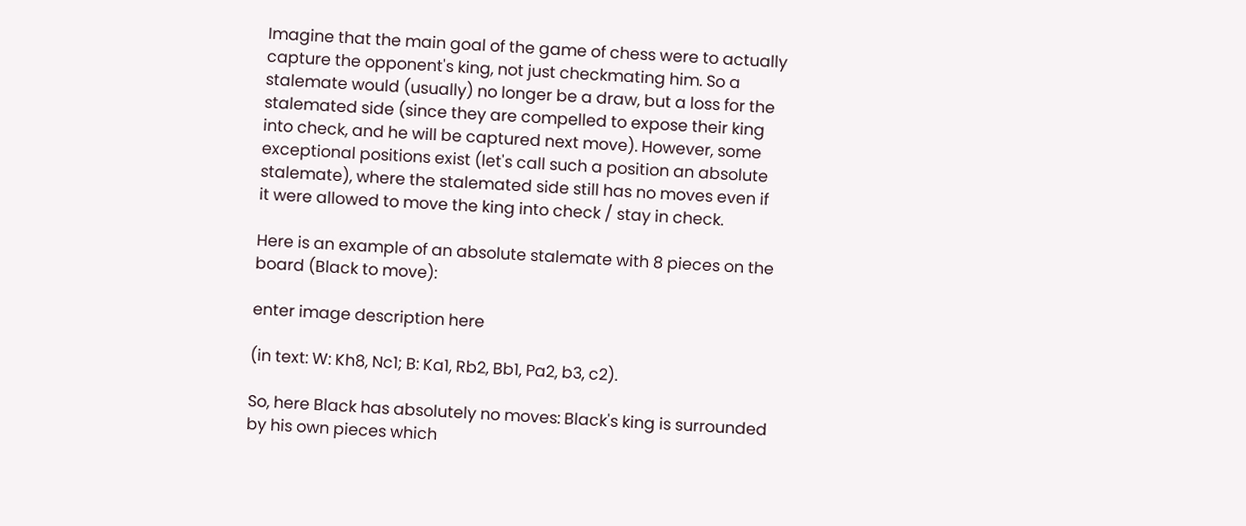Imagine that the main goal of the game of chess were to actually capture the opponent's king, not just checkmating him. So a stalemate would (usually) no longer be a draw, but a loss for the stalemated side (since they are compelled to expose their king into check, and he will be captured next move). However, some exceptional positions exist (let's call such a position an absolute stalemate), where the stalemated side still has no moves even if it were allowed to move the king into check / stay in check.

Here is an example of an absolute stalemate with 8 pieces on the board (Black to move):

enter image description here

(in text: W: Kh8, Nc1; B: Ka1, Rb2, Bb1, Pa2, b3, c2).

So, here Black has absolutely no moves: Black's king is surrounded by his own pieces which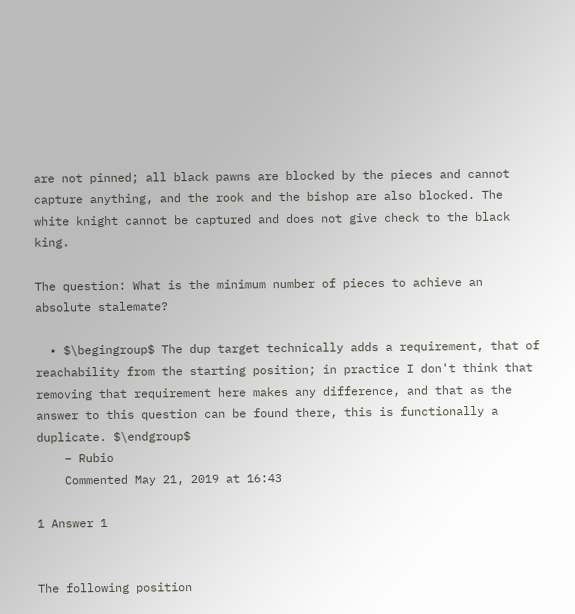are not pinned; all black pawns are blocked by the pieces and cannot capture anything, and the rook and the bishop are also blocked. The white knight cannot be captured and does not give check to the black king.

The question: What is the minimum number of pieces to achieve an absolute stalemate?

  • $\begingroup$ The dup target technically adds a requirement, that of reachability from the starting position; in practice I don't think that removing that requirement here makes any difference, and that as the answer to this question can be found there, this is functionally a duplicate. $\endgroup$
    – Rubio
    Commented May 21, 2019 at 16:43

1 Answer 1


The following position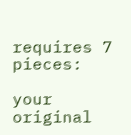requires 7 pieces:

your original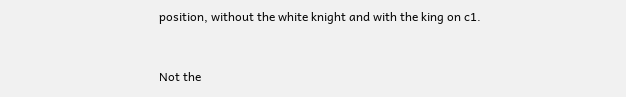position, without the white knight and with the king on c1.


Not the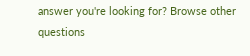answer you're looking for? Browse other questions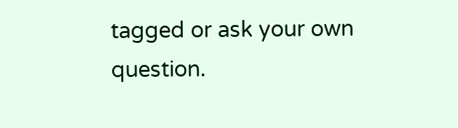tagged or ask your own question.